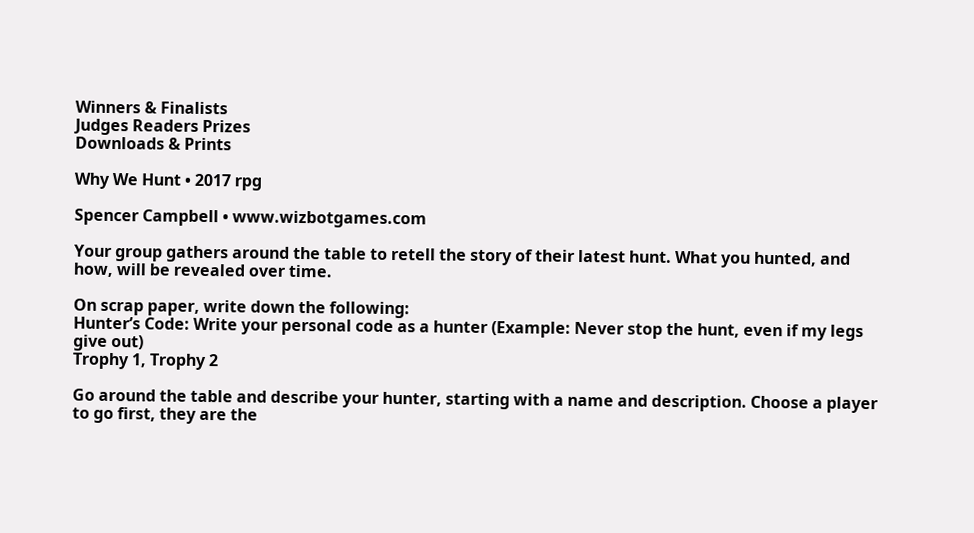Winners & Finalists
Judges Readers Prizes
Downloads & Prints

Why We Hunt • 2017 rpg

Spencer Campbell • www.wizbotgames.com

Your group gathers around the table to retell the story of their latest hunt. What you hunted, and how, will be revealed over time.

On scrap paper, write down the following:
Hunter’s Code: Write your personal code as a hunter (Example: Never stop the hunt, even if my legs give out)
Trophy 1, Trophy 2

Go around the table and describe your hunter, starting with a name and description. Choose a player to go first, they are the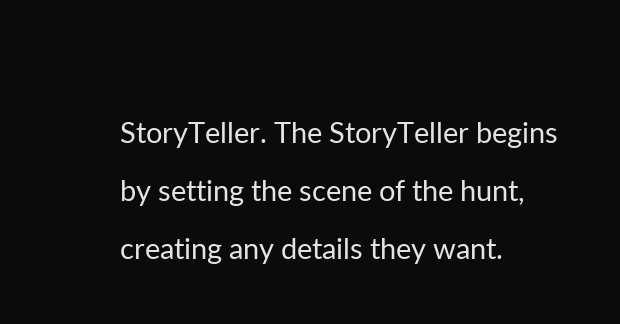StoryTeller. The StoryTeller begins by setting the scene of the hunt, creating any details they want.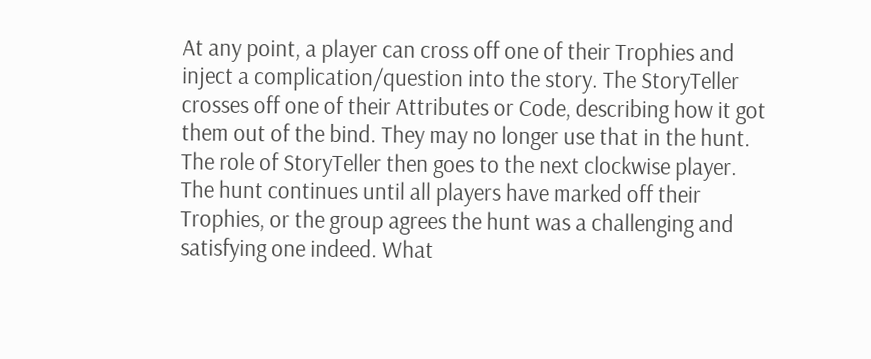At any point, a player can cross off one of their Trophies and inject a complication/question into the story. The StoryTeller crosses off one of their Attributes or Code, describing how it got them out of the bind. They may no longer use that in the hunt. The role of StoryTeller then goes to the next clockwise player. The hunt continues until all players have marked off their Trophies, or the group agrees the hunt was a challenging and satisfying one indeed. What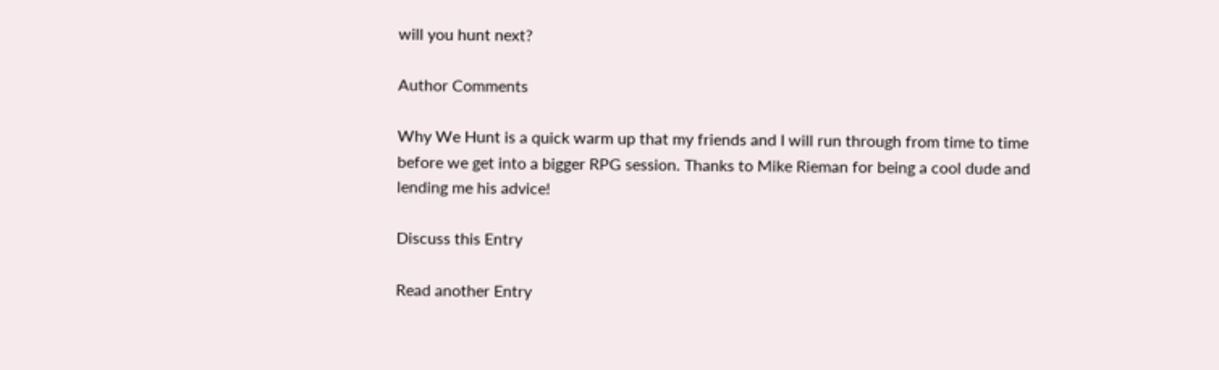will you hunt next?

Author Comments

Why We Hunt is a quick warm up that my friends and I will run through from time to time before we get into a bigger RPG session. Thanks to Mike Rieman for being a cool dude and lending me his advice!

Discuss this Entry

Read another Entry